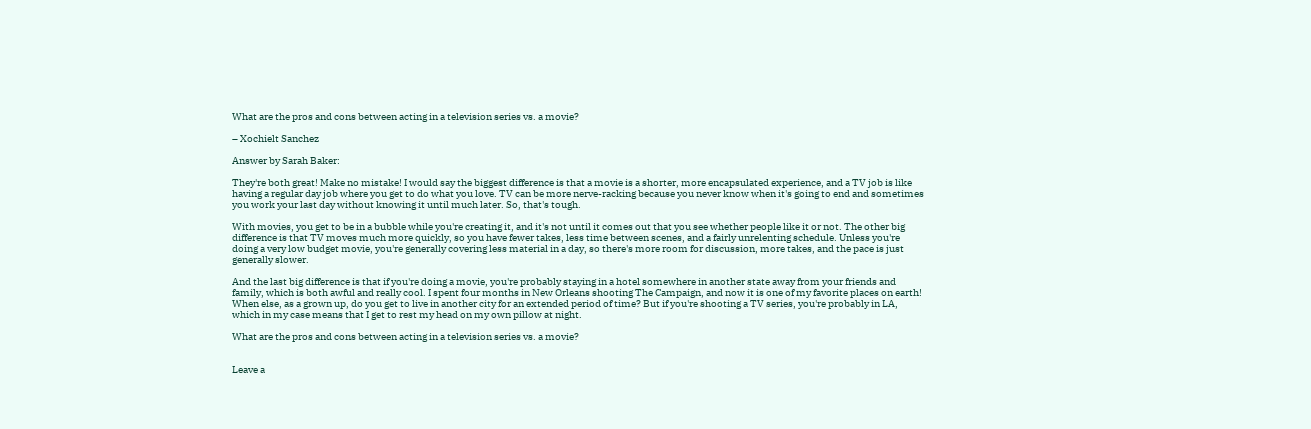What are the pros and cons between acting in a television series vs. a movie?

– Xochielt Sanchez

Answer by Sarah Baker:

They're both great! Make no mistake! I would say the biggest difference is that a movie is a shorter, more encapsulated experience, and a TV job is like having a regular day job where you get to do what you love. TV can be more nerve-racking because you never know when it's going to end and sometimes you work your last day without knowing it until much later. So, that's tough.

With movies, you get to be in a bubble while you're creating it, and it's not until it comes out that you see whether people like it or not. The other big difference is that TV moves much more quickly, so you have fewer takes, less time between scenes, and a fairly unrelenting schedule. Unless you're doing a very low budget movie, you're generally covering less material in a day, so there's more room for discussion, more takes, and the pace is just generally slower.

And the last big difference is that if you're doing a movie, you're probably staying in a hotel somewhere in another state away from your friends and family, which is both awful and really cool. I spent four months in New Orleans shooting The Campaign, and now it is one of my favorite places on earth! When else, as a grown up, do you get to live in another city for an extended period of time? But if you're shooting a TV series, you're probably in LA, which in my case means that I get to rest my head on my own pillow at night.

What are the pros and cons between acting in a television series vs. a movie?


Leave a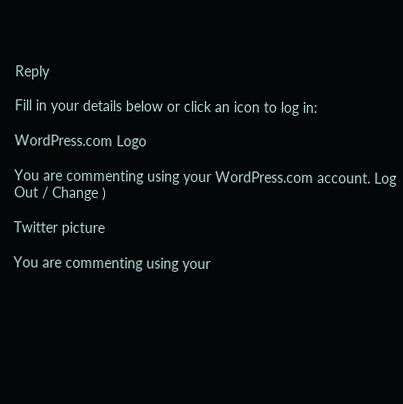Reply

Fill in your details below or click an icon to log in:

WordPress.com Logo

You are commenting using your WordPress.com account. Log Out / Change )

Twitter picture

You are commenting using your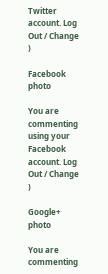Twitter account. Log Out / Change )

Facebook photo

You are commenting using your Facebook account. Log Out / Change )

Google+ photo

You are commenting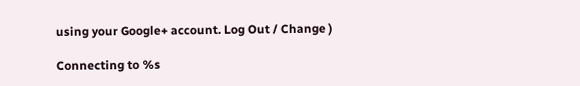using your Google+ account. Log Out / Change )

Connecting to %s